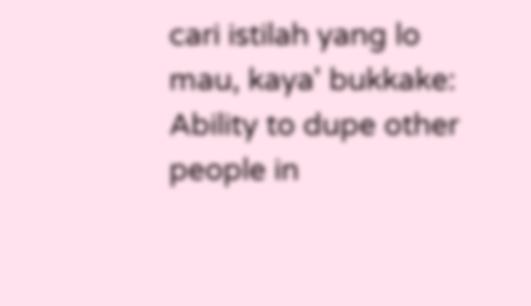cari istilah yang lo mau, kaya' bukkake:
Ability to dupe other people in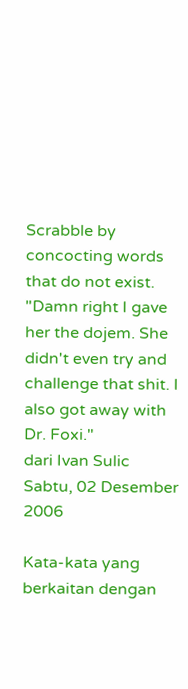Scrabble by concocting words that do not exist.
"Damn right I gave her the dojem. She didn't even try and challenge that shit. I also got away with Dr. Foxi."
dari Ivan Sulic Sabtu, 02 Desember 2006

Kata-kata yang berkaitan dengan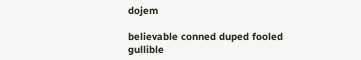dojem

believable conned duped fooled gullible